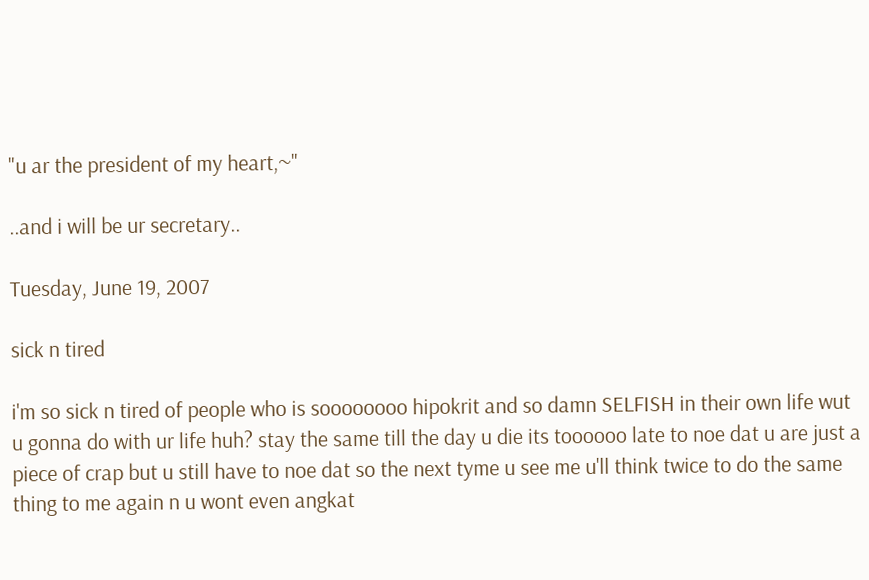"u ar the president of my heart,~"

..and i will be ur secretary..

Tuesday, June 19, 2007

sick n tired

i'm so sick n tired of people who is soooooooo hipokrit and so damn SELFISH in their own life wut u gonna do with ur life huh? stay the same till the day u die its toooooo late to noe dat u are just a piece of crap but u still have to noe dat so the next tyme u see me u'll think twice to do the same thing to me again n u wont even angkat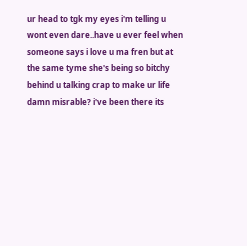ur head to tgk my eyes i'm telling u wont even dare..have u ever feel when someone says i love u ma fren but at the same tyme she's being so bitchy behind u talking crap to make ur life damn misrable? i've been there its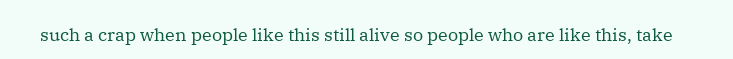such a crap when people like this still alive so people who are like this, take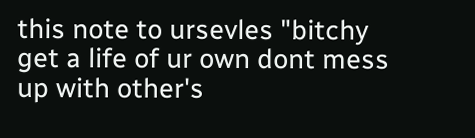this note to ursevles "bitchy get a life of ur own dont mess up with other's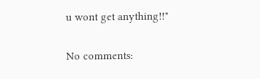u wont get anything!!"

No comments: